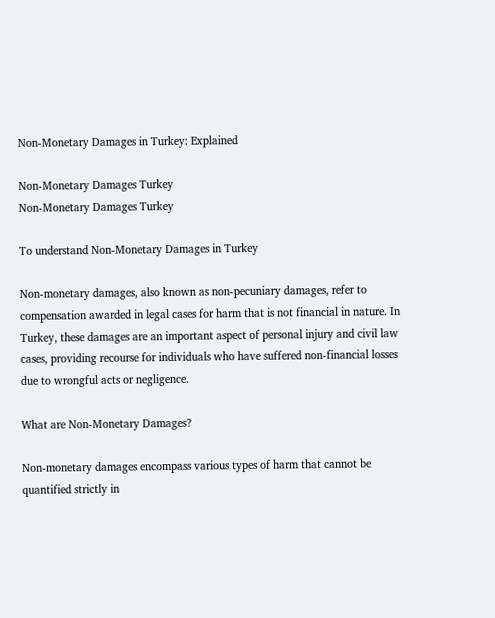Non-Monetary Damages in Turkey: Explained

Non-Monetary Damages Turkey
Non-Monetary Damages Turkey

To understand Non-Monetary Damages in Turkey

Non-monetary damages, also known as non-pecuniary damages, refer to compensation awarded in legal cases for harm that is not financial in nature. In Turkey, these damages are an important aspect of personal injury and civil law cases, providing recourse for individuals who have suffered non-financial losses due to wrongful acts or negligence.

What are Non-Monetary Damages?

Non-monetary damages encompass various types of harm that cannot be quantified strictly in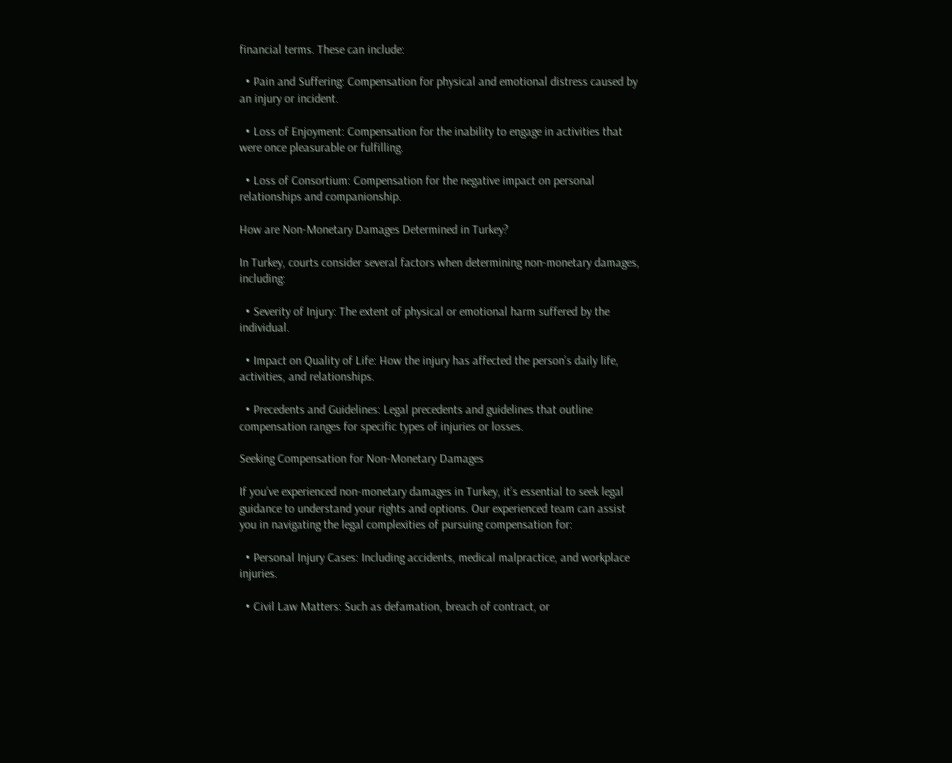financial terms. These can include:

  • Pain and Suffering: Compensation for physical and emotional distress caused by an injury or incident.

  • Loss of Enjoyment: Compensation for the inability to engage in activities that were once pleasurable or fulfilling.

  • Loss of Consortium: Compensation for the negative impact on personal relationships and companionship.

How are Non-Monetary Damages Determined in Turkey?

In Turkey, courts consider several factors when determining non-monetary damages, including:

  • Severity of Injury: The extent of physical or emotional harm suffered by the individual.

  • Impact on Quality of Life: How the injury has affected the person’s daily life, activities, and relationships.

  • Precedents and Guidelines: Legal precedents and guidelines that outline compensation ranges for specific types of injuries or losses.

Seeking Compensation for Non-Monetary Damages

If you’ve experienced non-monetary damages in Turkey, it’s essential to seek legal guidance to understand your rights and options. Our experienced team can assist you in navigating the legal complexities of pursuing compensation for:

  • Personal Injury Cases: Including accidents, medical malpractice, and workplace injuries.

  • Civil Law Matters: Such as defamation, breach of contract, or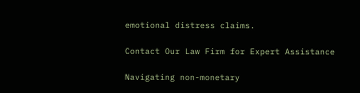emotional distress claims.

Contact Our Law Firm for Expert Assistance

Navigating non-monetary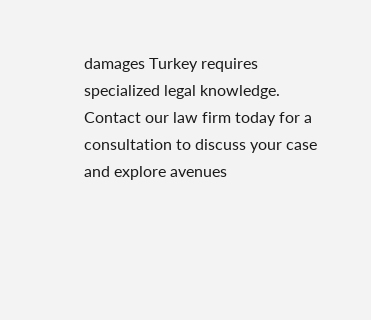damages Turkey requires specialized legal knowledge. Contact our law firm today for a consultation to discuss your case and explore avenues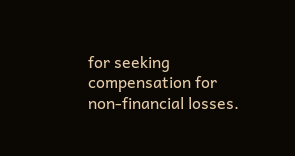for seeking compensation for non-financial losses.